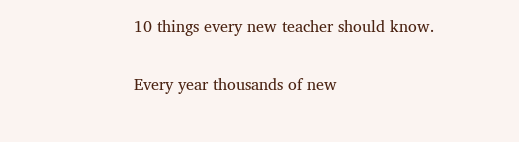10 things every new teacher should know.

Every year thousands of new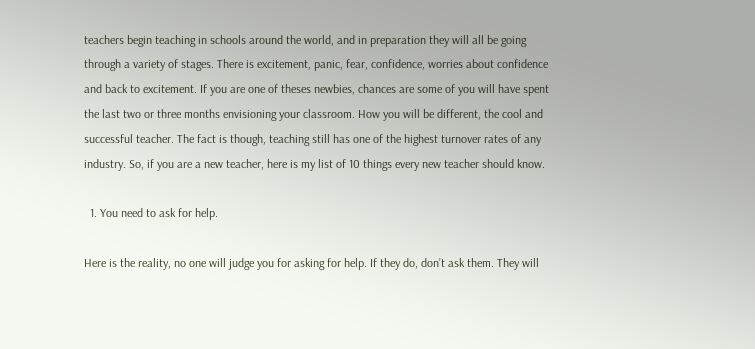teachers begin teaching in schools around the world, and in preparation they will all be going through a variety of stages. There is excitement, panic, fear, confidence, worries about confidence and back to excitement. If you are one of theses newbies, chances are some of you will have spent the last two or three months envisioning your classroom. How you will be different, the cool and successful teacher. The fact is though, teaching still has one of the highest turnover rates of any industry. So, if you are a new teacher, here is my list of 10 things every new teacher should know.

  1. You need to ask for help.

Here is the reality, no one will judge you for asking for help. If they do, don’t ask them. They will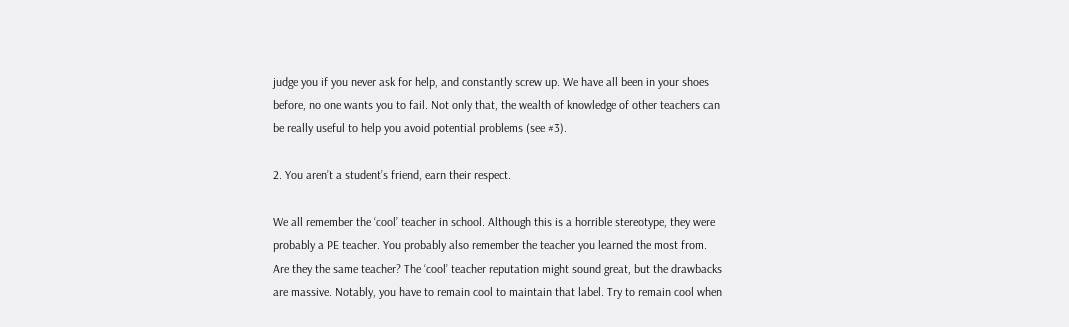judge you if you never ask for help, and constantly screw up. We have all been in your shoes before, no one wants you to fail. Not only that, the wealth of knowledge of other teachers can be really useful to help you avoid potential problems (see #3).

2. You aren’t a student’s friend, earn their respect.

We all remember the ‘cool’ teacher in school. Although this is a horrible stereotype, they were probably a PE teacher. You probably also remember the teacher you learned the most from. Are they the same teacher? The ‘cool’ teacher reputation might sound great, but the drawbacks are massive. Notably, you have to remain cool to maintain that label. Try to remain cool when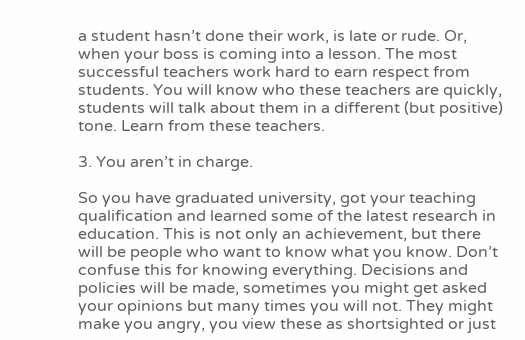a student hasn’t done their work, is late or rude. Or, when your boss is coming into a lesson. The most successful teachers work hard to earn respect from students. You will know who these teachers are quickly, students will talk about them in a different (but positive) tone. Learn from these teachers.

3. You aren’t in charge.

So you have graduated university, got your teaching qualification and learned some of the latest research in education. This is not only an achievement, but there will be people who want to know what you know. Don’t confuse this for knowing everything. Decisions and policies will be made, sometimes you might get asked your opinions but many times you will not. They might make you angry, you view these as shortsighted or just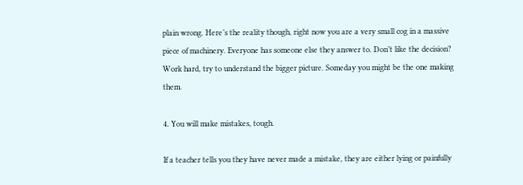plain wrong. Here’s the reality though, right now you are a very small cog in a massive piece of machinery. Everyone has someone else they answer to. Don’t like the decision? Work hard, try to understand the bigger picture. Someday you might be the one making them.

4. You will make mistakes, tough.

If a teacher tells you they have never made a mistake, they are either lying or painfully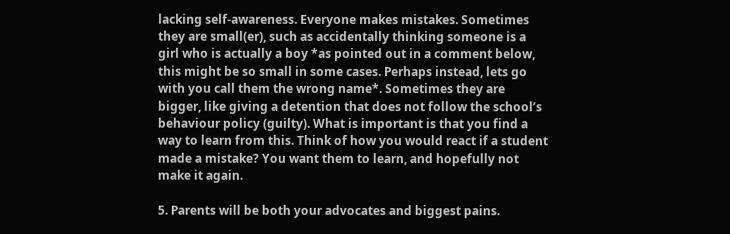lacking self-awareness. Everyone makes mistakes. Sometimes they are small(er), such as accidentally thinking someone is a girl who is actually a boy *as pointed out in a comment below, this might be so small in some cases. Perhaps instead, lets go with you call them the wrong name*. Sometimes they are bigger, like giving a detention that does not follow the school’s behaviour policy (guilty). What is important is that you find a way to learn from this. Think of how you would react if a student made a mistake? You want them to learn, and hopefully not make it again.

5. Parents will be both your advocates and biggest pains.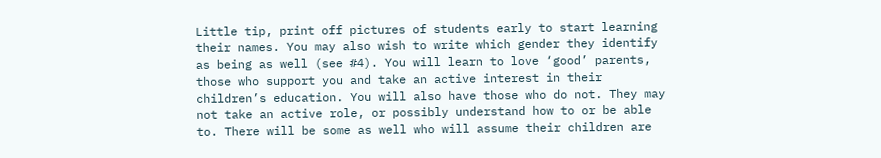Little tip, print off pictures of students early to start learning their names. You may also wish to write which gender they identify as being as well (see #4). You will learn to love ‘good’ parents, those who support you and take an active interest in their children’s education. You will also have those who do not. They may not take an active role, or possibly understand how to or be able to. There will be some as well who will assume their children are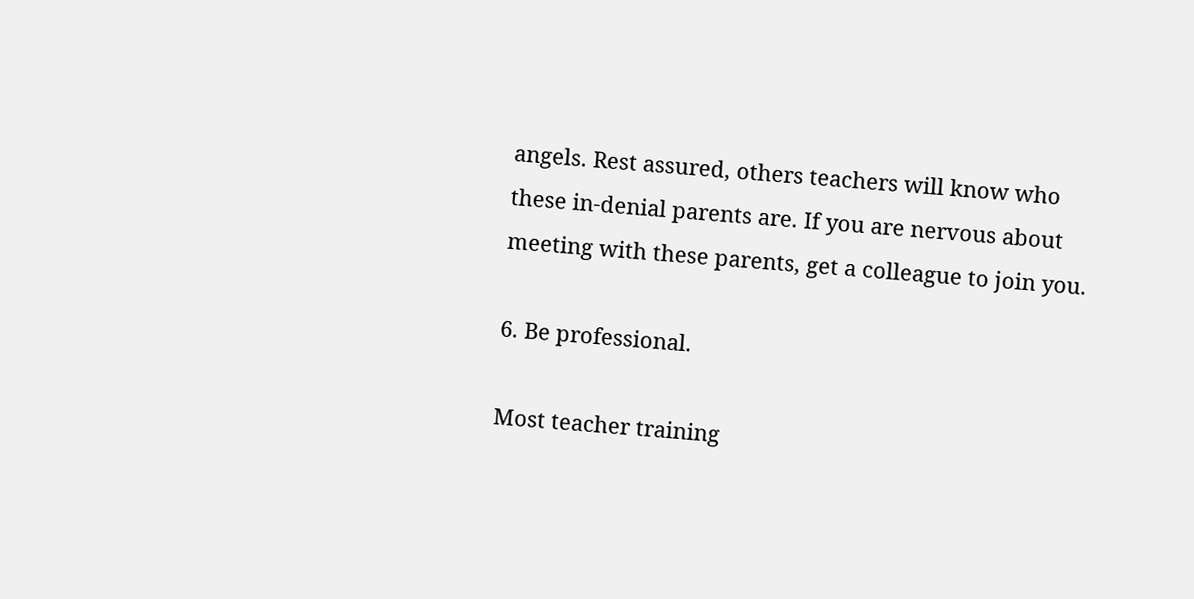angels. Rest assured, others teachers will know who these in-denial parents are. If you are nervous about meeting with these parents, get a colleague to join you.

6. Be professional.

Most teacher training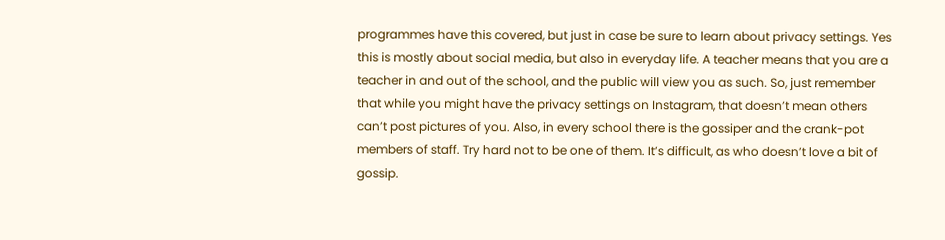programmes have this covered, but just in case be sure to learn about privacy settings. Yes this is mostly about social media, but also in everyday life. A teacher means that you are a teacher in and out of the school, and the public will view you as such. So, just remember that while you might have the privacy settings on Instagram, that doesn’t mean others can’t post pictures of you. Also, in every school there is the gossiper and the crank-pot members of staff. Try hard not to be one of them. It’s difficult, as who doesn’t love a bit of gossip.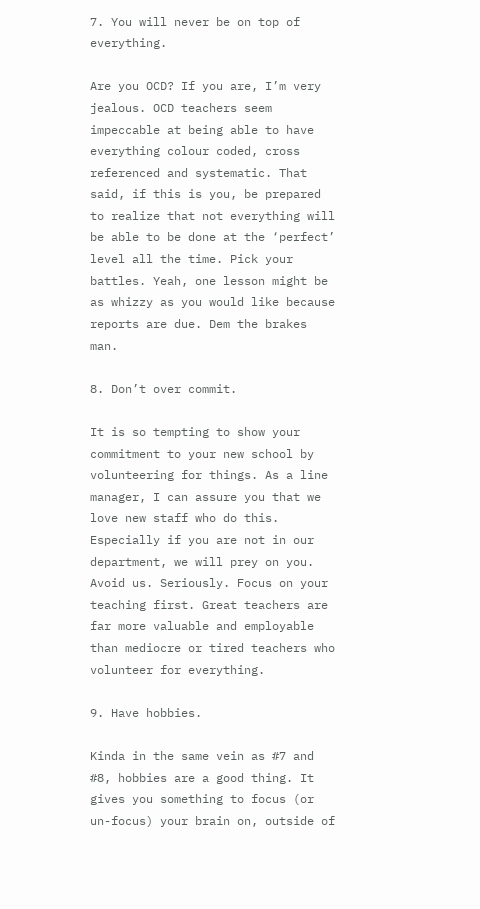7. You will never be on top of everything.

Are you OCD? If you are, I’m very jealous. OCD teachers seem impeccable at being able to have everything colour coded, cross referenced and systematic. That said, if this is you, be prepared to realize that not everything will be able to be done at the ‘perfect’ level all the time. Pick your battles. Yeah, one lesson might be as whizzy as you would like because reports are due. Dem the brakes man.

8. Don’t over commit.

It is so tempting to show your commitment to your new school by volunteering for things. As a line manager, I can assure you that we love new staff who do this. Especially if you are not in our department, we will prey on you. Avoid us. Seriously. Focus on your teaching first. Great teachers are far more valuable and employable than mediocre or tired teachers who volunteer for everything.

9. Have hobbies.

Kinda in the same vein as #7 and #8, hobbies are a good thing. It gives you something to focus (or un-focus) your brain on, outside of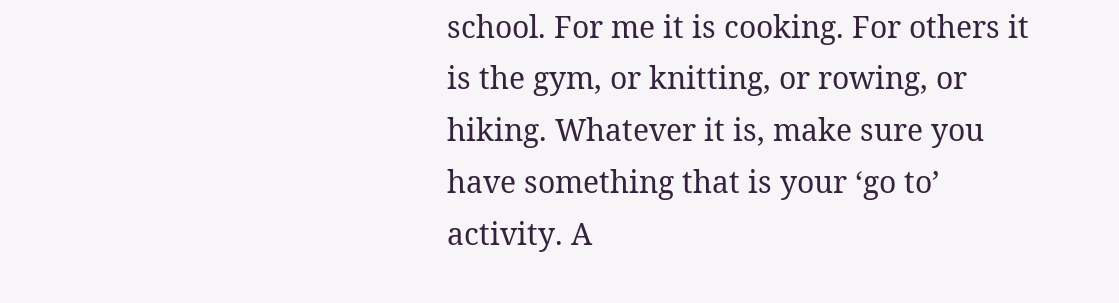school. For me it is cooking. For others it is the gym, or knitting, or rowing, or hiking. Whatever it is, make sure you have something that is your ‘go to’ activity. A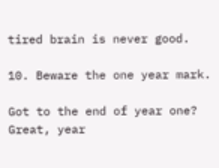tired brain is never good.

10. Beware the one year mark.

Got to the end of year one? Great, year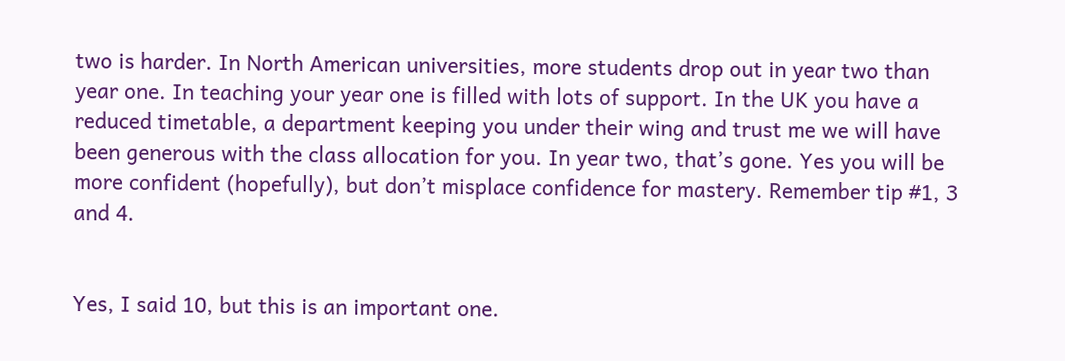two is harder. In North American universities, more students drop out in year two than year one. In teaching your year one is filled with lots of support. In the UK you have a reduced timetable, a department keeping you under their wing and trust me we will have been generous with the class allocation for you. In year two, that’s gone. Yes you will be more confident (hopefully), but don’t misplace confidence for mastery. Remember tip #1, 3 and 4.


Yes, I said 10, but this is an important one.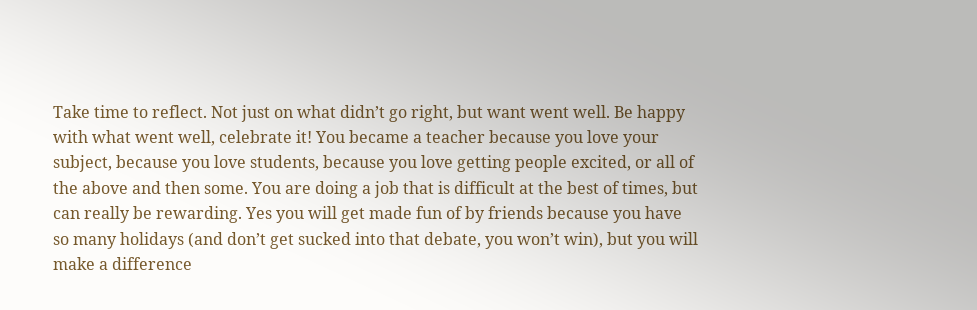Take time to reflect. Not just on what didn’t go right, but want went well. Be happy with what went well, celebrate it! You became a teacher because you love your subject, because you love students, because you love getting people excited, or all of the above and then some. You are doing a job that is difficult at the best of times, but can really be rewarding. Yes you will get made fun of by friends because you have so many holidays (and don’t get sucked into that debate, you won’t win), but you will make a difference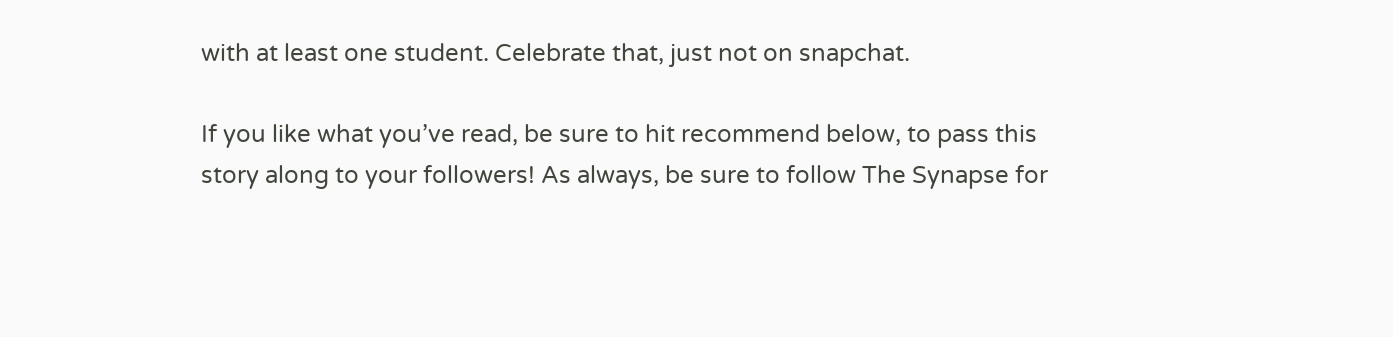with at least one student. Celebrate that, just not on snapchat.

If you like what you’ve read, be sure to hit recommend below, to pass this story along to your followers! As always, be sure to follow The Synapse for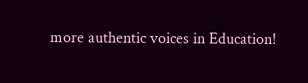more authentic voices in Education!